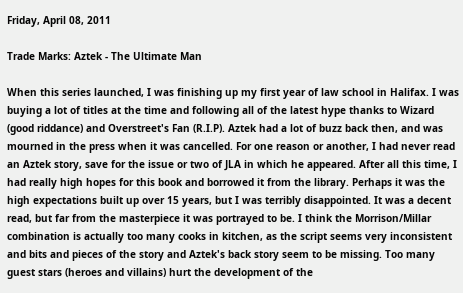Friday, April 08, 2011

Trade Marks: Aztek - The Ultimate Man

When this series launched, I was finishing up my first year of law school in Halifax. I was buying a lot of titles at the time and following all of the latest hype thanks to Wizard (good riddance) and Overstreet's Fan (R.I.P). Aztek had a lot of buzz back then, and was mourned in the press when it was cancelled. For one reason or another, I had never read an Aztek story, save for the issue or two of JLA in which he appeared. After all this time, I had really high hopes for this book and borrowed it from the library. Perhaps it was the high expectations built up over 15 years, but I was terribly disappointed. It was a decent read, but far from the masterpiece it was portrayed to be. I think the Morrison/Millar combination is actually too many cooks in kitchen, as the script seems very inconsistent and bits and pieces of the story and Aztek's back story seem to be missing. Too many guest stars (heroes and villains) hurt the development of the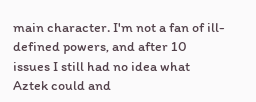main character. I'm not a fan of ill-defined powers, and after 10 issues I still had no idea what Aztek could and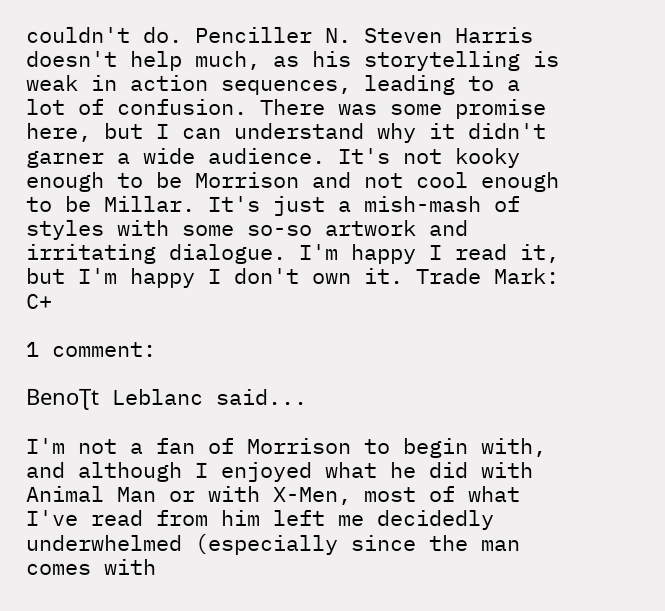couldn't do. Penciller N. Steven Harris doesn't help much, as his storytelling is weak in action sequences, leading to a lot of confusion. There was some promise here, but I can understand why it didn't garner a wide audience. It's not kooky enough to be Morrison and not cool enough to be Millar. It's just a mish-mash of styles with some so-so artwork and irritating dialogue. I'm happy I read it, but I'm happy I don't own it. Trade Mark: C+

1 comment:

BenoƮt Leblanc said...

I'm not a fan of Morrison to begin with, and although I enjoyed what he did with Animal Man or with X-Men, most of what I've read from him left me decidedly underwhelmed (especially since the man comes with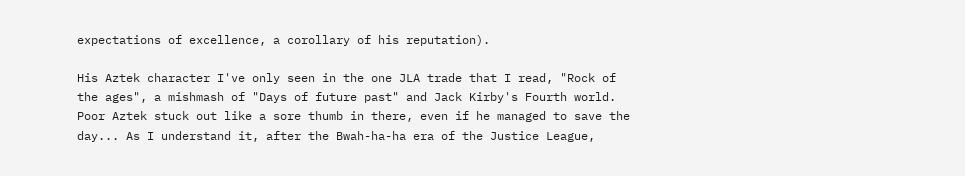expectations of excellence, a corollary of his reputation).

His Aztek character I've only seen in the one JLA trade that I read, "Rock of the ages", a mishmash of "Days of future past" and Jack Kirby's Fourth world. Poor Aztek stuck out like a sore thumb in there, even if he managed to save the day... As I understand it, after the Bwah-ha-ha era of the Justice League,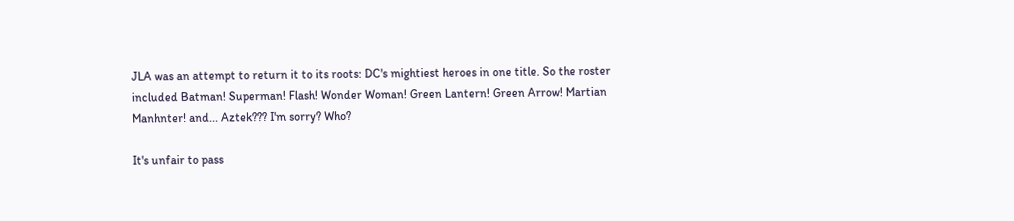JLA was an attempt to return it to its roots: DC's mightiest heroes in one title. So the roster included Batman! Superman! Flash! Wonder Woman! Green Lantern! Green Arrow! Martian Manhnter! and... Aztek??? I'm sorry? Who?

It's unfair to pass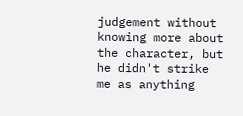judgement without knowing more about the character, but he didn't strike me as anything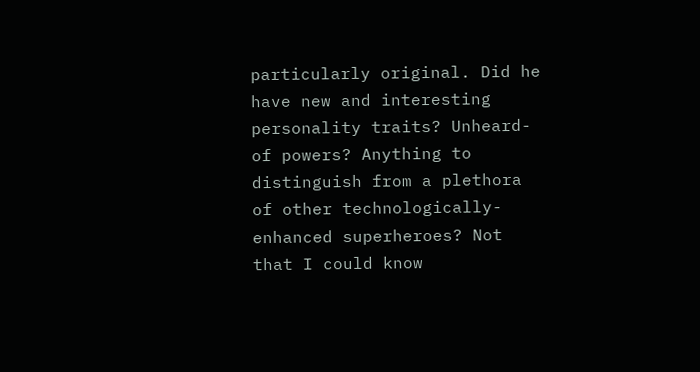particularly original. Did he have new and interesting personality traits? Unheard-of powers? Anything to distinguish from a plethora of other technologically-enhanced superheroes? Not that I could know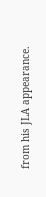from his JLA appearance.